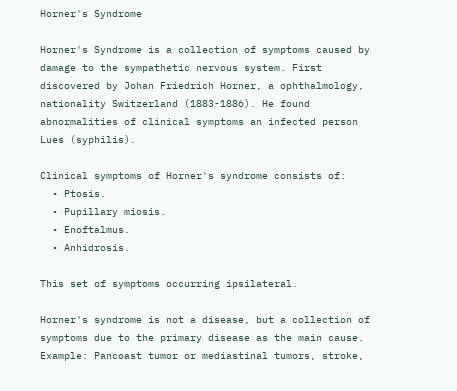Horner's Syndrome

Horner's Syndrome is a collection of symptoms caused by damage to the sympathetic nervous system. First discovered by Johan Friedrich Horner, a ophthalmology, nationality Switzerland (1883-1886). He found abnormalities of clinical symptoms an infected person Lues (syphilis).

Clinical symptoms of Horner's syndrome consists of:
  • Ptosis.
  • Pupillary miosis.
  • Enoftalmus.
  • Anhidrosis.

This set of symptoms occurring ipsilateral.

Horner's syndrome is not a disease, but a collection of symptoms due to the primary disease as the main cause. Example: Pancoast tumor or mediastinal tumors, stroke,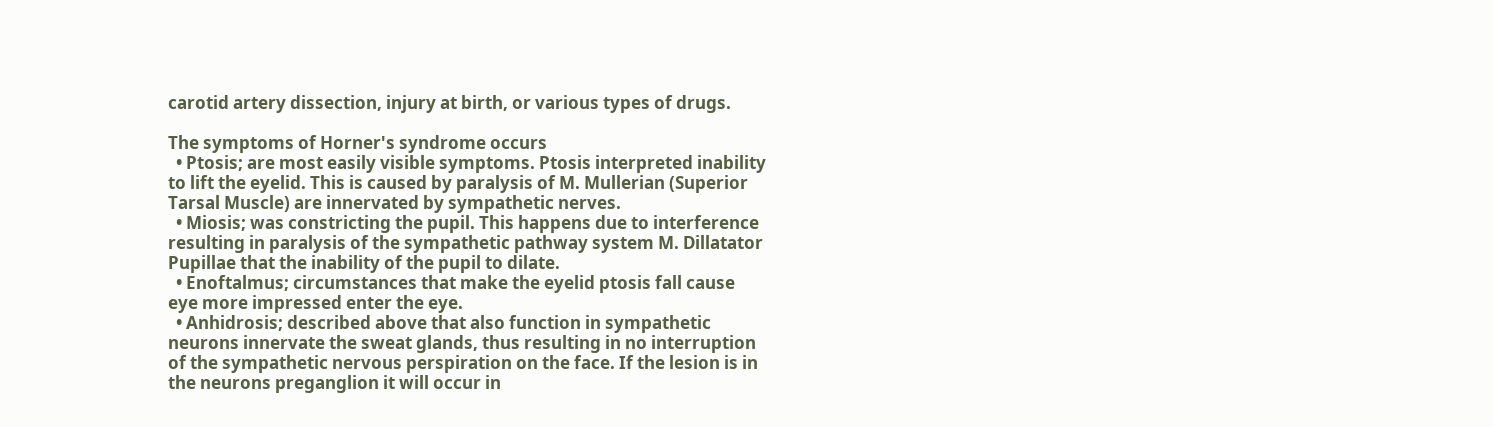carotid artery dissection, injury at birth, or various types of drugs.

The symptoms of Horner's syndrome occurs
  • Ptosis; are most easily visible symptoms. Ptosis interpreted inability to lift the eyelid. This is caused by paralysis of M. Mullerian (Superior Tarsal Muscle) are innervated by sympathetic nerves.
  • Miosis; was constricting the pupil. This happens due to interference resulting in paralysis of the sympathetic pathway system M. Dillatator Pupillae that the inability of the pupil to dilate.
  • Enoftalmus; circumstances that make the eyelid ptosis fall cause eye more impressed enter the eye.
  • Anhidrosis; described above that also function in sympathetic neurons innervate the sweat glands, thus resulting in no interruption of the sympathetic nervous perspiration on the face. If the lesion is in the neurons preganglion it will occur in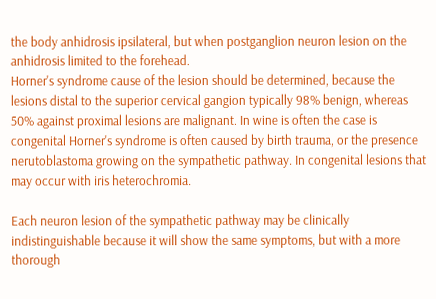the body anhidrosis ipsilateral, but when postganglion neuron lesion on the anhidrosis limited to the forehead.
Horner's syndrome cause of the lesion should be determined, because the lesions distal to the superior cervical gangion typically 98% benign, whereas 50% against proximal lesions are malignant. In wine is often the case is congenital Horner's syndrome is often caused by birth trauma, or the presence nerutoblastoma growing on the sympathetic pathway. In congenital lesions that may occur with iris heterochromia.

Each neuron lesion of the sympathetic pathway may be clinically indistinguishable because it will show the same symptoms, but with a more thorough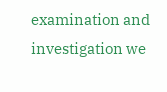examination and investigation we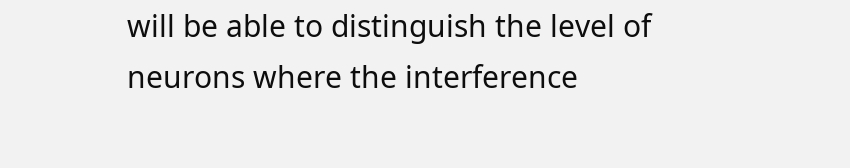will be able to distinguish the level of neurons where the interference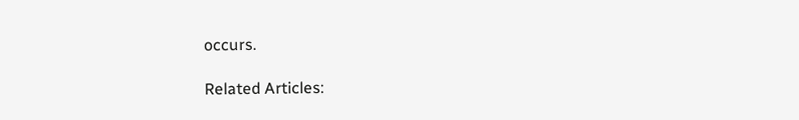occurs.

Related Articles: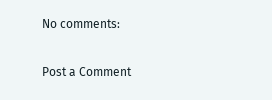No comments:

Post a Comment